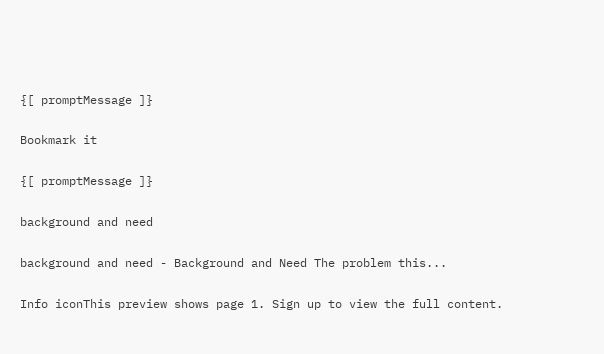{[ promptMessage ]}

Bookmark it

{[ promptMessage ]}

background and need

background and need - Background and Need The problem this...

Info iconThis preview shows page 1. Sign up to view the full content.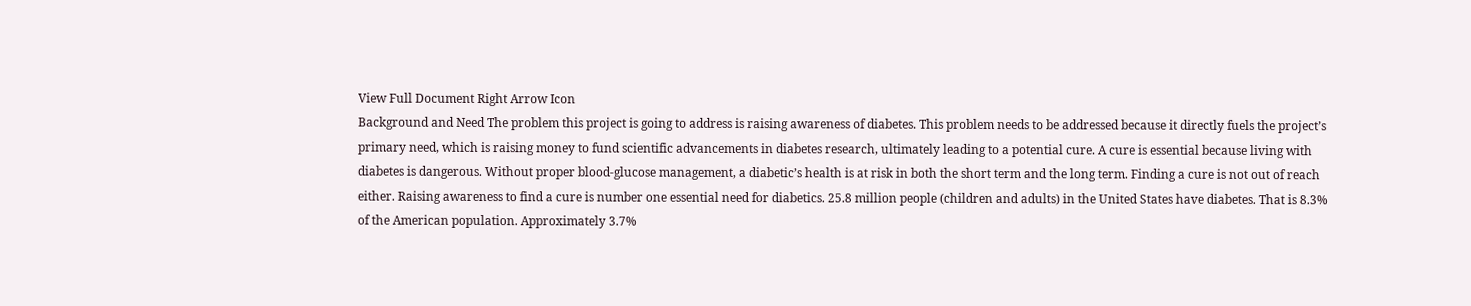View Full Document Right Arrow Icon
Background and Need The problem this project is going to address is raising awareness of diabetes. This problem needs to be addressed because it directly fuels the project’s primary need, which is raising money to fund scientific advancements in diabetes research, ultimately leading to a potential cure. A cure is essential because living with diabetes is dangerous. Without proper blood-glucose management, a diabetic’s health is at risk in both the short term and the long term. Finding a cure is not out of reach either. Raising awareness to find a cure is number one essential need for diabetics. 25.8 million people (children and adults) in the United States have diabetes. That is 8.3% of the American population. Approximately 3.7%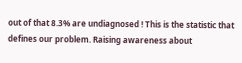out of that 8.3% are undiagnosed ! This is the statistic that defines our problem. Raising awareness about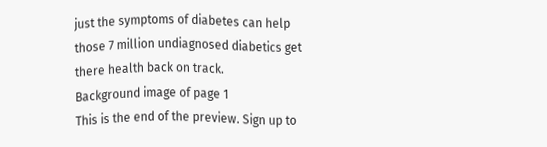just the symptoms of diabetes can help those 7 million undiagnosed diabetics get there health back on track.
Background image of page 1
This is the end of the preview. Sign up to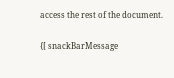access the rest of the document.

{[ snackBarMessage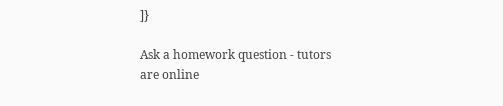]}

Ask a homework question - tutors are online